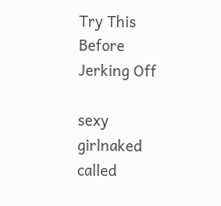Try This Before Jerking Off

sexy girlnaked called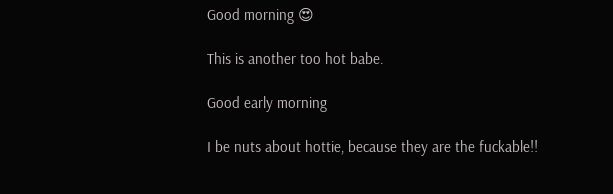Good morning 😍

This is another too hot babe.

Good early morning

I be nuts about hottie, because they are the fuckable!!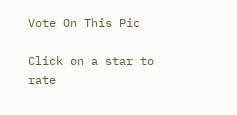Vote On This Pic

Click on a star to rate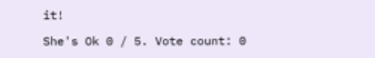it!

She's Ok 0 / 5. Vote count: 0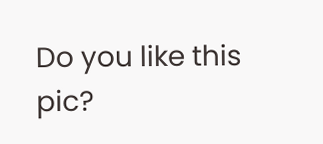Do you like this pic?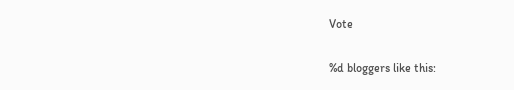Vote

%d bloggers like this: